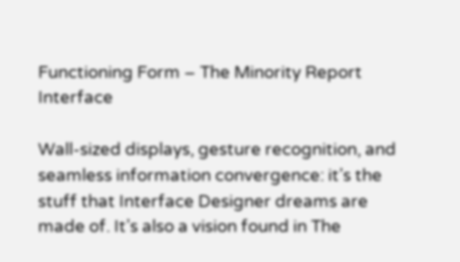Functioning Form – The Minority Report Interface

Wall-sized displays, gesture recognition, and seamless information convergence: it’s the stuff that Interface Designer dreams are made of. It’s also a vision found in The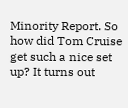Minority Report. So how did Tom Cruise get such a nice set up? It turns out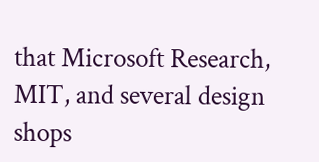that Microsoft Research, MIT, and several design shops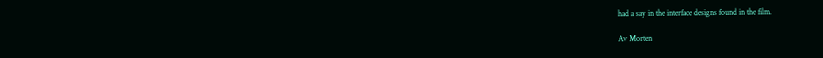had a say in the interface designs found in the film.

Av Morten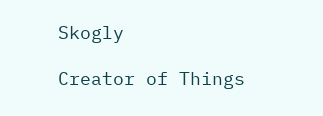Skogly

Creator of Things